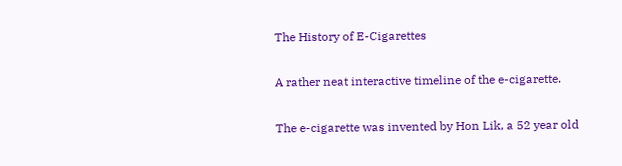The History of E-Cigarettes

A rather neat interactive timeline of the e-cigarette.

The e-cigarette was invented by Hon Lik, a 52 year old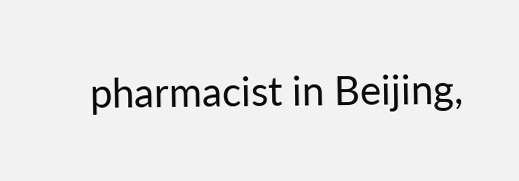pharmacist in Beijing,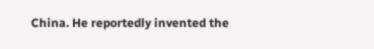China. He reportedly invented the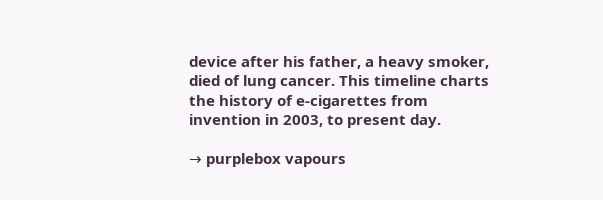device after his father, a heavy smoker, died of lung cancer. This timeline charts the history of e-cigarettes from invention in 2003, to present day.

→ purplebox vapours